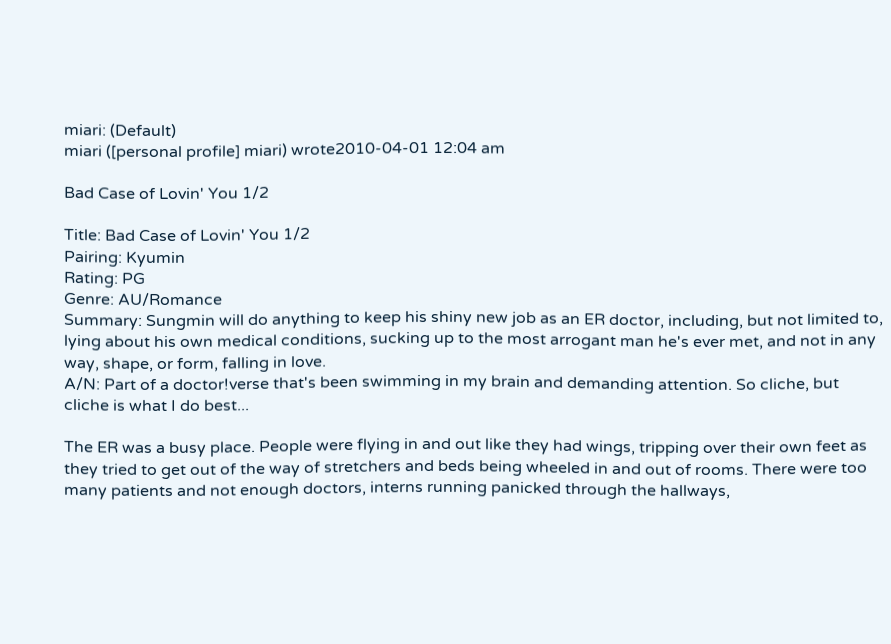miari: (Default)
miari ([personal profile] miari) wrote2010-04-01 12:04 am

Bad Case of Lovin' You 1/2

Title: Bad Case of Lovin' You 1/2
Pairing: Kyumin
Rating: PG
Genre: AU/Romance
Summary: Sungmin will do anything to keep his shiny new job as an ER doctor, including, but not limited to, lying about his own medical conditions, sucking up to the most arrogant man he's ever met, and not in any way, shape, or form, falling in love.
A/N: Part of a doctor!verse that's been swimming in my brain and demanding attention. So cliche, but cliche is what I do best...

The ER was a busy place. People were flying in and out like they had wings, tripping over their own feet as they tried to get out of the way of stretchers and beds being wheeled in and out of rooms. There were too many patients and not enough doctors, interns running panicked through the hallways,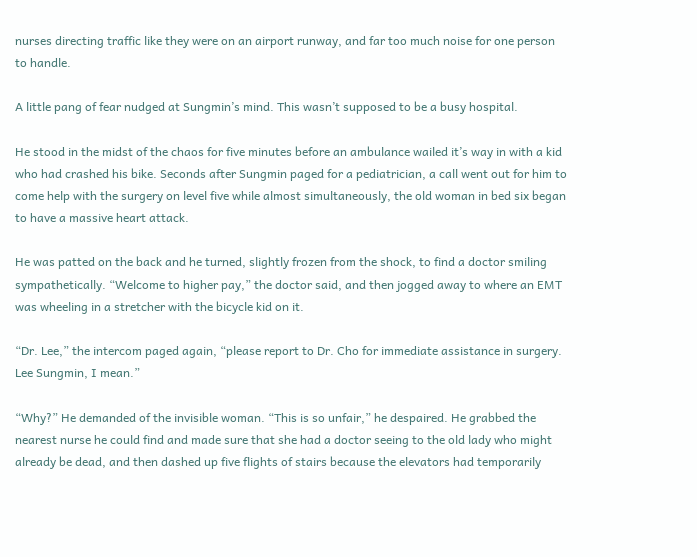nurses directing traffic like they were on an airport runway, and far too much noise for one person to handle.

A little pang of fear nudged at Sungmin’s mind. This wasn’t supposed to be a busy hospital.

He stood in the midst of the chaos for five minutes before an ambulance wailed it’s way in with a kid who had crashed his bike. Seconds after Sungmin paged for a pediatrician, a call went out for him to come help with the surgery on level five while almost simultaneously, the old woman in bed six began to have a massive heart attack.

He was patted on the back and he turned, slightly frozen from the shock, to find a doctor smiling sympathetically. “Welcome to higher pay,” the doctor said, and then jogged away to where an EMT was wheeling in a stretcher with the bicycle kid on it.

“Dr. Lee,” the intercom paged again, “please report to Dr. Cho for immediate assistance in surgery. Lee Sungmin, I mean.”

“Why?” He demanded of the invisible woman. “This is so unfair,” he despaired. He grabbed the nearest nurse he could find and made sure that she had a doctor seeing to the old lady who might already be dead, and then dashed up five flights of stairs because the elevators had temporarily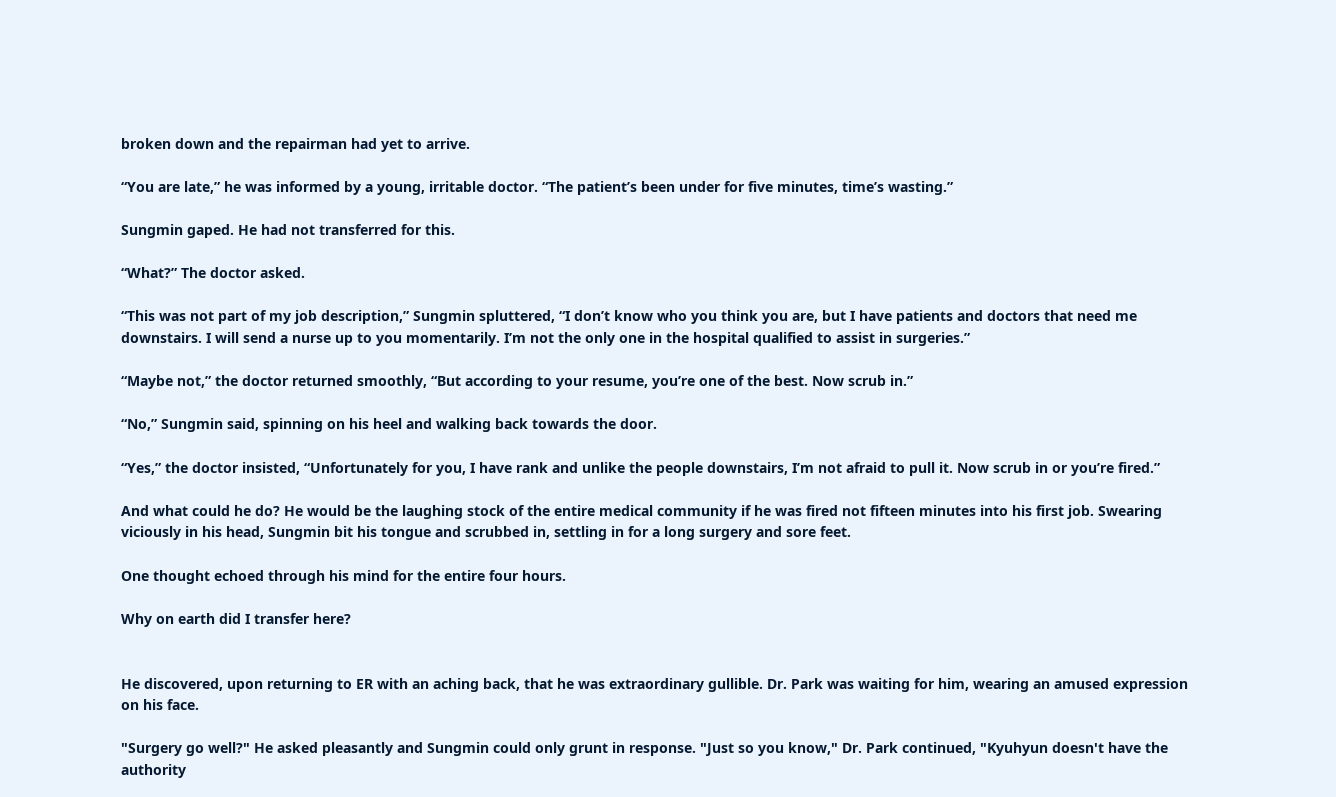broken down and the repairman had yet to arrive.

“You are late,” he was informed by a young, irritable doctor. “The patient’s been under for five minutes, time’s wasting.”

Sungmin gaped. He had not transferred for this.

“What?” The doctor asked.

“This was not part of my job description,” Sungmin spluttered, “I don’t know who you think you are, but I have patients and doctors that need me downstairs. I will send a nurse up to you momentarily. I’m not the only one in the hospital qualified to assist in surgeries.”

“Maybe not,” the doctor returned smoothly, “But according to your resume, you’re one of the best. Now scrub in.”

“No,” Sungmin said, spinning on his heel and walking back towards the door.

“Yes,” the doctor insisted, “Unfortunately for you, I have rank and unlike the people downstairs, I’m not afraid to pull it. Now scrub in or you’re fired.”

And what could he do? He would be the laughing stock of the entire medical community if he was fired not fifteen minutes into his first job. Swearing viciously in his head, Sungmin bit his tongue and scrubbed in, settling in for a long surgery and sore feet.

One thought echoed through his mind for the entire four hours.

Why on earth did I transfer here?


He discovered, upon returning to ER with an aching back, that he was extraordinary gullible. Dr. Park was waiting for him, wearing an amused expression on his face.

"Surgery go well?" He asked pleasantly and Sungmin could only grunt in response. "Just so you know," Dr. Park continued, "Kyuhyun doesn't have the authority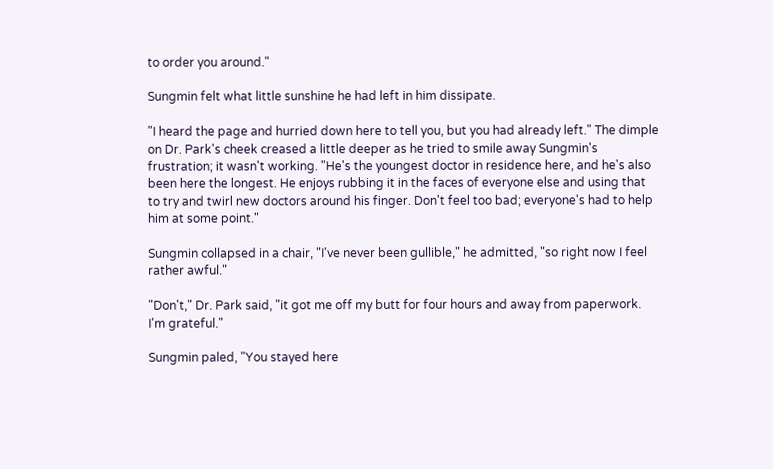to order you around."

Sungmin felt what little sunshine he had left in him dissipate.

"I heard the page and hurried down here to tell you, but you had already left." The dimple on Dr. Park's cheek creased a little deeper as he tried to smile away Sungmin's frustration; it wasn't working. "He's the youngest doctor in residence here, and he's also been here the longest. He enjoys rubbing it in the faces of everyone else and using that to try and twirl new doctors around his finger. Don't feel too bad; everyone's had to help him at some point."

Sungmin collapsed in a chair, "I've never been gullible," he admitted, "so right now I feel rather awful."

"Don't," Dr. Park said, "it got me off my butt for four hours and away from paperwork. I'm grateful."

Sungmin paled, "You stayed here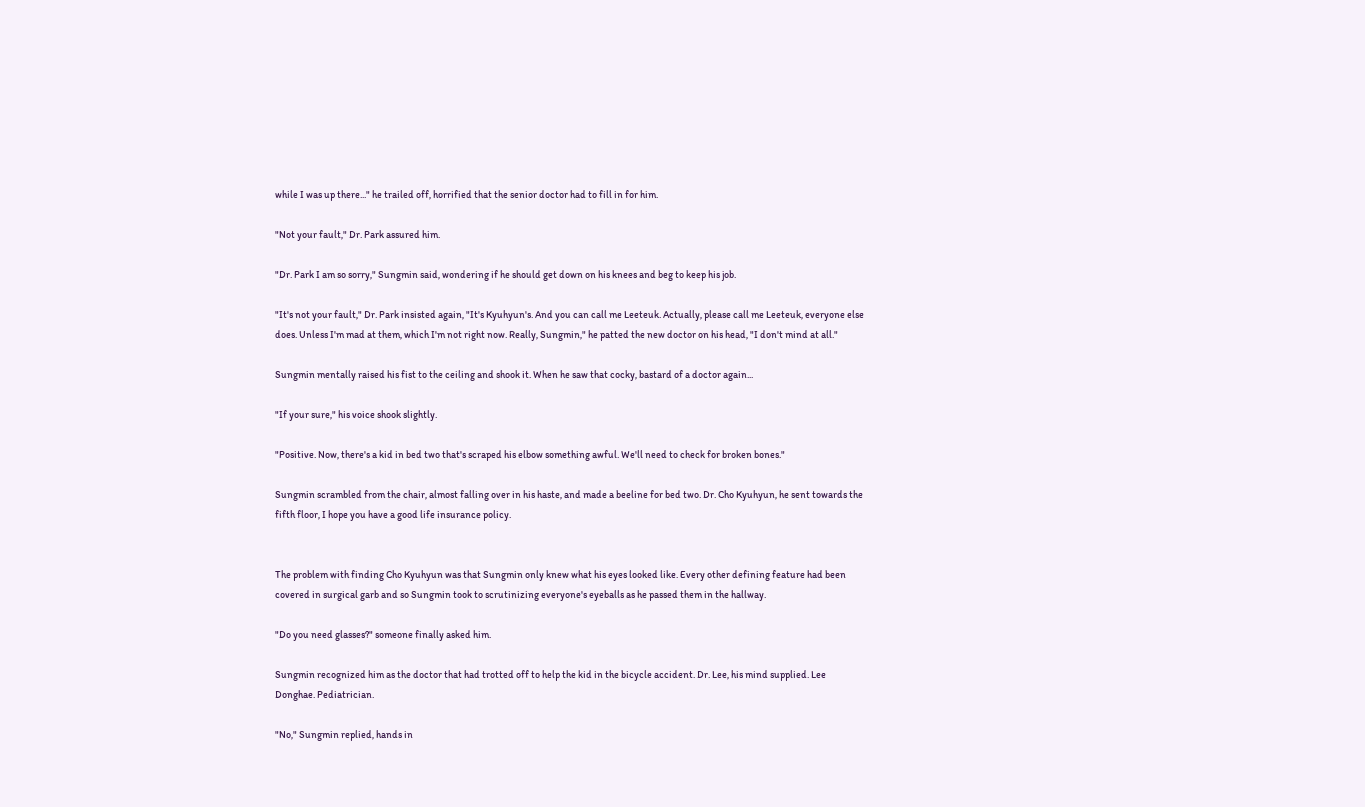while I was up there..." he trailed off, horrified that the senior doctor had to fill in for him.

"Not your fault," Dr. Park assured him.

"Dr. Park I am so sorry," Sungmin said, wondering if he should get down on his knees and beg to keep his job.

"It's not your fault," Dr. Park insisted again, "It's Kyuhyun's. And you can call me Leeteuk. Actually, please call me Leeteuk, everyone else does. Unless I'm mad at them, which I'm not right now. Really, Sungmin," he patted the new doctor on his head, "I don't mind at all."

Sungmin mentally raised his fist to the ceiling and shook it. When he saw that cocky, bastard of a doctor again...

"If your sure," his voice shook slightly.

"Positive. Now, there's a kid in bed two that's scraped his elbow something awful. We'll need to check for broken bones."

Sungmin scrambled from the chair, almost falling over in his haste, and made a beeline for bed two. Dr. Cho Kyuhyun, he sent towards the fifth floor, I hope you have a good life insurance policy.


The problem with finding Cho Kyuhyun was that Sungmin only knew what his eyes looked like. Every other defining feature had been covered in surgical garb and so Sungmin took to scrutinizing everyone's eyeballs as he passed them in the hallway.

"Do you need glasses?" someone finally asked him.

Sungmin recognized him as the doctor that had trotted off to help the kid in the bicycle accident. Dr. Lee, his mind supplied. Lee Donghae. Pediatrician.

"No," Sungmin replied, hands in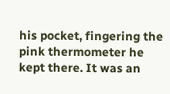his pocket, fingering the pink thermometer he kept there. It was an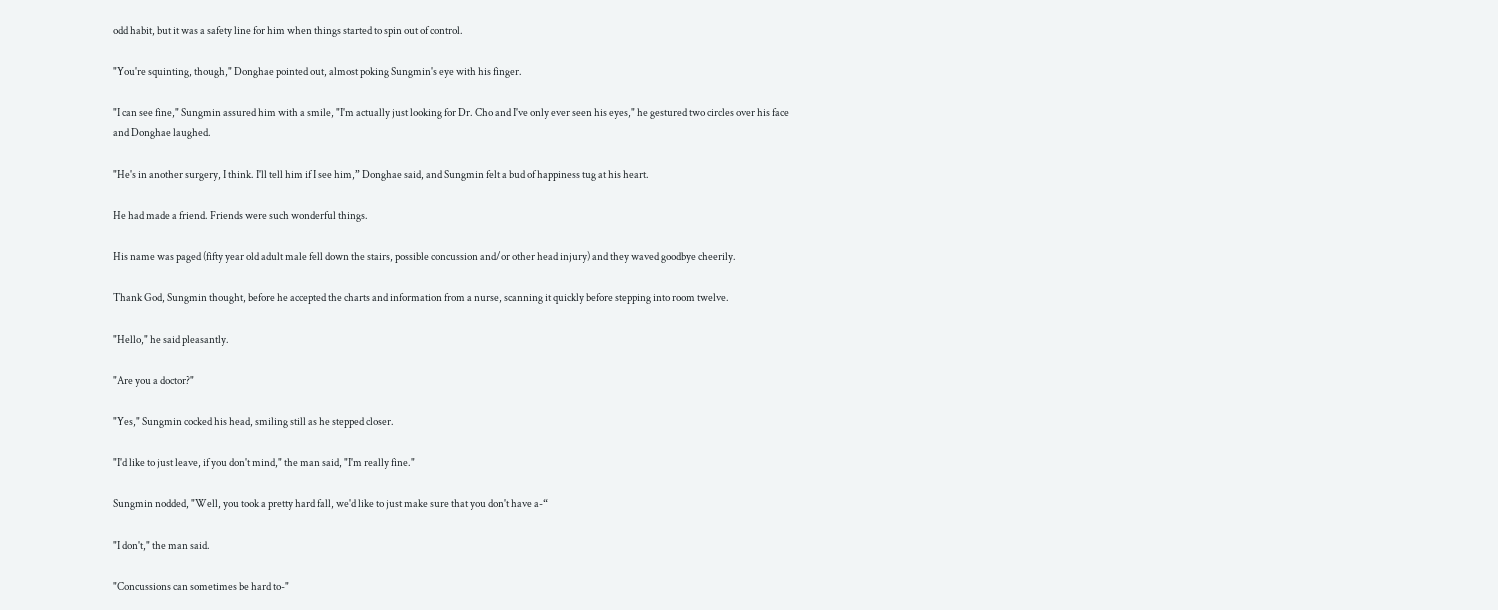odd habit, but it was a safety line for him when things started to spin out of control.

"You're squinting, though," Donghae pointed out, almost poking Sungmin's eye with his finger.

"I can see fine," Sungmin assured him with a smile, "I'm actually just looking for Dr. Cho and I've only ever seen his eyes," he gestured two circles over his face and Donghae laughed.

"He's in another surgery, I think. I'll tell him if I see him,” Donghae said, and Sungmin felt a bud of happiness tug at his heart.

He had made a friend. Friends were such wonderful things.

His name was paged (fifty year old adult male fell down the stairs, possible concussion and/or other head injury) and they waved goodbye cheerily.

Thank God, Sungmin thought, before he accepted the charts and information from a nurse, scanning it quickly before stepping into room twelve.

"Hello," he said pleasantly.

"Are you a doctor?"

"Yes," Sungmin cocked his head, smiling still as he stepped closer.

"I'd like to just leave, if you don't mind," the man said, "I'm really fine."

Sungmin nodded, "Well, you took a pretty hard fall, we'd like to just make sure that you don't have a-“

"I don't," the man said.

"Concussions can sometimes be hard to-"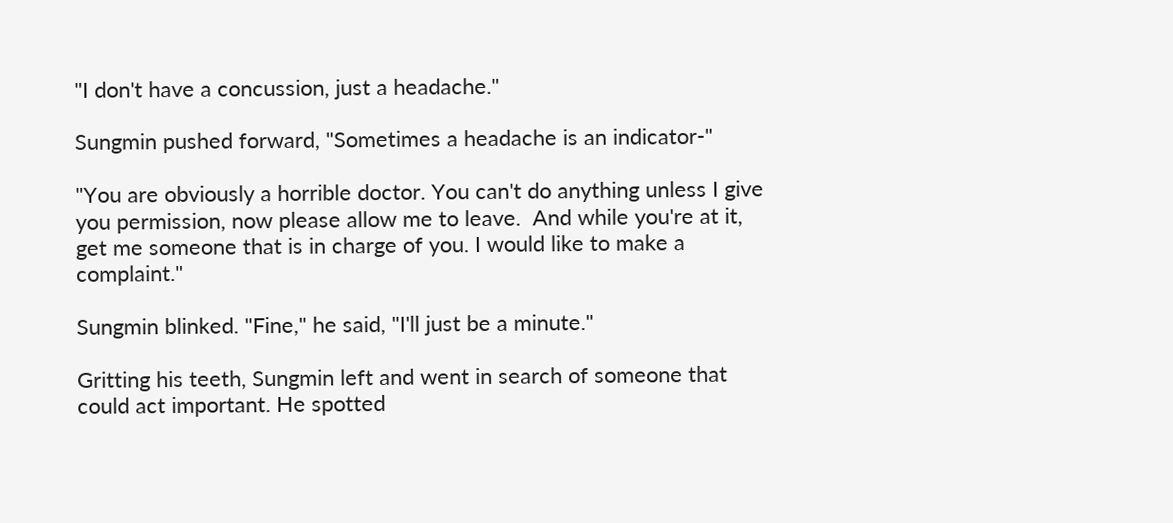"I don't have a concussion, just a headache."

Sungmin pushed forward, "Sometimes a headache is an indicator-"

"You are obviously a horrible doctor. You can't do anything unless I give you permission, now please allow me to leave.  And while you're at it, get me someone that is in charge of you. I would like to make a complaint."

Sungmin blinked. "Fine," he said, "I'll just be a minute."

Gritting his teeth, Sungmin left and went in search of someone that could act important. He spotted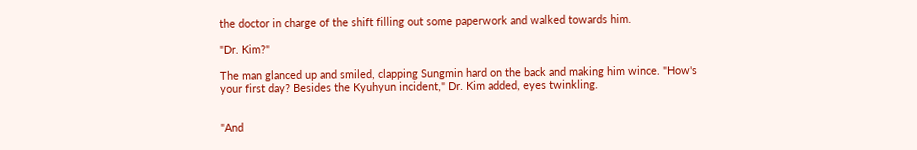the doctor in charge of the shift filling out some paperwork and walked towards him.

"Dr. Kim?"

The man glanced up and smiled, clapping Sungmin hard on the back and making him wince. "How's your first day? Besides the Kyuhyun incident," Dr. Kim added, eyes twinkling.


"And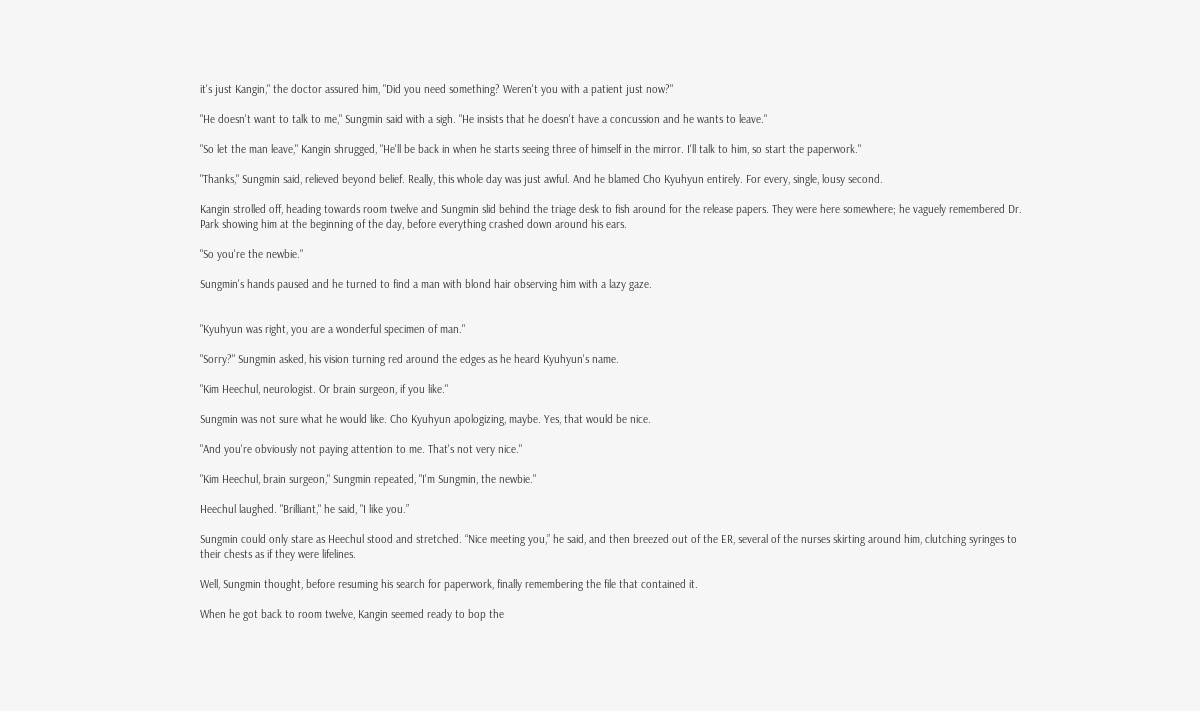it's just Kangin," the doctor assured him, "Did you need something? Weren't you with a patient just now?"

"He doesn't want to talk to me," Sungmin said with a sigh. "He insists that he doesn't have a concussion and he wants to leave."

"So let the man leave," Kangin shrugged, "He'll be back in when he starts seeing three of himself in the mirror. I'll talk to him, so start the paperwork."

"Thanks," Sungmin said, relieved beyond belief. Really, this whole day was just awful. And he blamed Cho Kyuhyun entirely. For every, single, lousy second.

Kangin strolled off, heading towards room twelve and Sungmin slid behind the triage desk to fish around for the release papers. They were here somewhere; he vaguely remembered Dr. Park showing him at the beginning of the day, before everything crashed down around his ears.

"So you're the newbie."

Sungmin's hands paused and he turned to find a man with blond hair observing him with a lazy gaze.


"Kyuhyun was right, you are a wonderful specimen of man."

"Sorry?" Sungmin asked, his vision turning red around the edges as he heard Kyuhyun's name.

"Kim Heechul, neurologist. Or brain surgeon, if you like."

Sungmin was not sure what he would like. Cho Kyuhyun apologizing, maybe. Yes, that would be nice.

"And you're obviously not paying attention to me. That's not very nice."

"Kim Heechul, brain surgeon," Sungmin repeated, "I'm Sungmin, the newbie."

Heechul laughed. "Brilliant," he said, "I like you.”

Sungmin could only stare as Heechul stood and stretched. “Nice meeting you,” he said, and then breezed out of the ER, several of the nurses skirting around him, clutching syringes to their chests as if they were lifelines.

Well, Sungmin thought, before resuming his search for paperwork, finally remembering the file that contained it.

When he got back to room twelve, Kangin seemed ready to bop the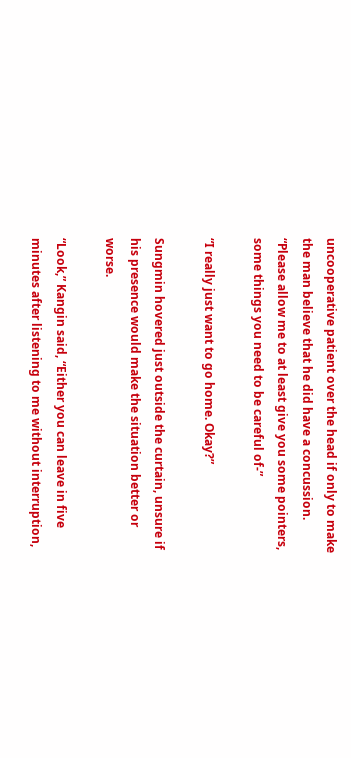uncooperative patient over the head if only to make the man believe that he did have a concussion. “Please allow me to at least give you some pointers, some things you need to be careful of-”

“I really just want to go home. Okay?”

Sungmin hovered just outside the curtain, unsure if his presence would make the situation better or worse.

“Look,” Kangin said, “Either you can leave in five minutes after listening to me without interruption,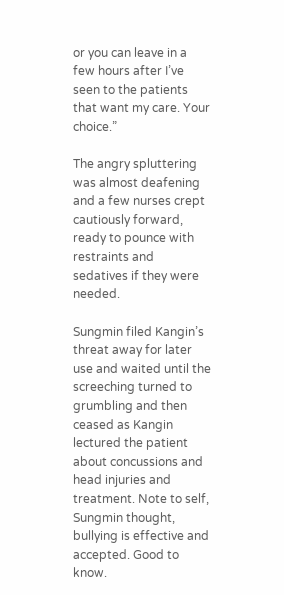or you can leave in a few hours after I’ve seen to the patients that want my care. Your choice.”

The angry spluttering was almost deafening and a few nurses crept cautiously forward, ready to pounce with restraints and sedatives if they were needed.

Sungmin filed Kangin’s threat away for later use and waited until the screeching turned to grumbling and then ceased as Kangin lectured the patient about concussions and head injuries and treatment. Note to self, Sungmin thought, bullying is effective and accepted. Good to know.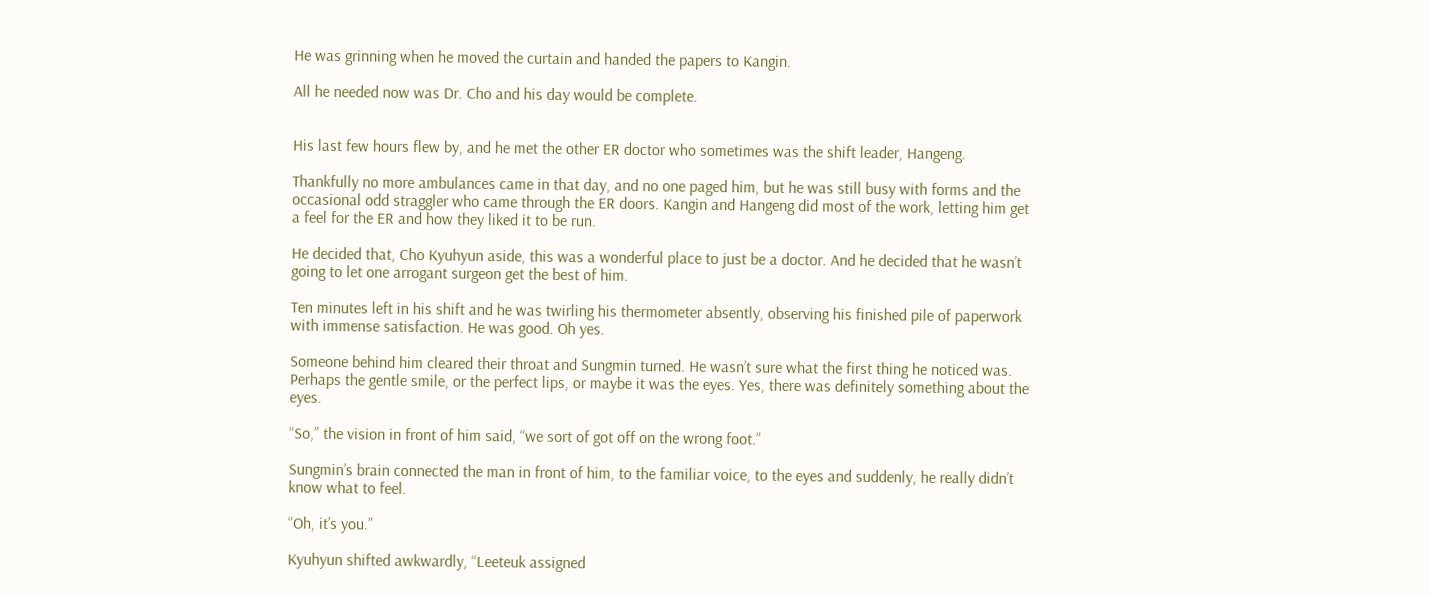He was grinning when he moved the curtain and handed the papers to Kangin.

All he needed now was Dr. Cho and his day would be complete.


His last few hours flew by, and he met the other ER doctor who sometimes was the shift leader, Hangeng.

Thankfully no more ambulances came in that day, and no one paged him, but he was still busy with forms and the occasional odd straggler who came through the ER doors. Kangin and Hangeng did most of the work, letting him get a feel for the ER and how they liked it to be run.

He decided that, Cho Kyuhyun aside, this was a wonderful place to just be a doctor. And he decided that he wasn’t going to let one arrogant surgeon get the best of him.

Ten minutes left in his shift and he was twirling his thermometer absently, observing his finished pile of paperwork with immense satisfaction. He was good. Oh yes.

Someone behind him cleared their throat and Sungmin turned. He wasn’t sure what the first thing he noticed was. Perhaps the gentle smile, or the perfect lips, or maybe it was the eyes. Yes, there was definitely something about the eyes.

“So,” the vision in front of him said, “we sort of got off on the wrong foot.”

Sungmin’s brain connected the man in front of him, to the familiar voice, to the eyes and suddenly, he really didn’t know what to feel.

“Oh, it’s you.”

Kyuhyun shifted awkwardly, “Leeteuk assigned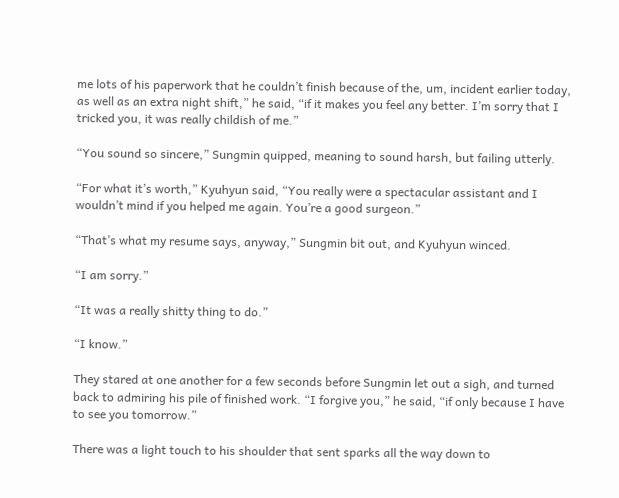me lots of his paperwork that he couldn’t finish because of the, um, incident earlier today, as well as an extra night shift,” he said, “if it makes you feel any better. I’m sorry that I tricked you, it was really childish of me.”

“You sound so sincere,” Sungmin quipped, meaning to sound harsh, but failing utterly.

“For what it’s worth,” Kyuhyun said, “You really were a spectacular assistant and I wouldn’t mind if you helped me again. You’re a good surgeon.”

“That’s what my resume says, anyway,” Sungmin bit out, and Kyuhyun winced.

“I am sorry.”

“It was a really shitty thing to do.”

“I know.”

They stared at one another for a few seconds before Sungmin let out a sigh, and turned back to admiring his pile of finished work. “I forgive you,” he said, “if only because I have to see you tomorrow.”

There was a light touch to his shoulder that sent sparks all the way down to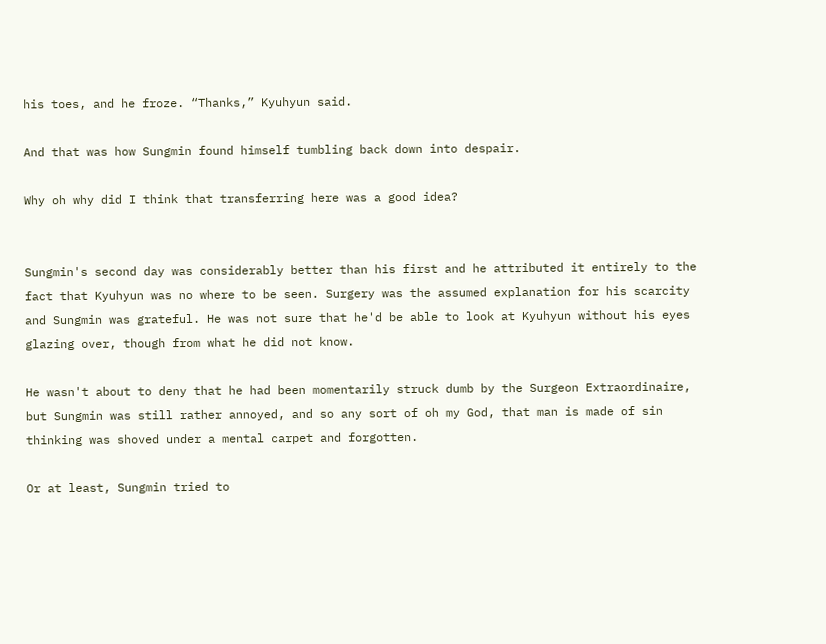his toes, and he froze. “Thanks,” Kyuhyun said.

And that was how Sungmin found himself tumbling back down into despair.

Why oh why did I think that transferring here was a good idea?


Sungmin's second day was considerably better than his first and he attributed it entirely to the fact that Kyuhyun was no where to be seen. Surgery was the assumed explanation for his scarcity and Sungmin was grateful. He was not sure that he'd be able to look at Kyuhyun without his eyes glazing over, though from what he did not know.

He wasn't about to deny that he had been momentarily struck dumb by the Surgeon Extraordinaire, but Sungmin was still rather annoyed, and so any sort of oh my God, that man is made of sin thinking was shoved under a mental carpet and forgotten.

Or at least, Sungmin tried to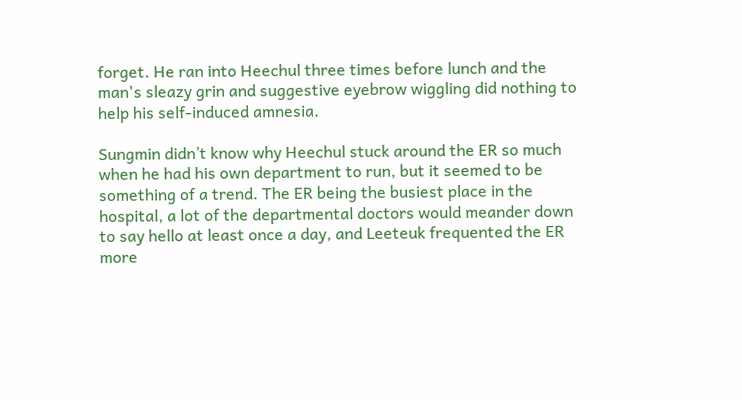forget. He ran into Heechul three times before lunch and the man's sleazy grin and suggestive eyebrow wiggling did nothing to help his self-induced amnesia.

Sungmin didn’t know why Heechul stuck around the ER so much when he had his own department to run, but it seemed to be something of a trend. The ER being the busiest place in the hospital, a lot of the departmental doctors would meander down to say hello at least once a day, and Leeteuk frequented the ER more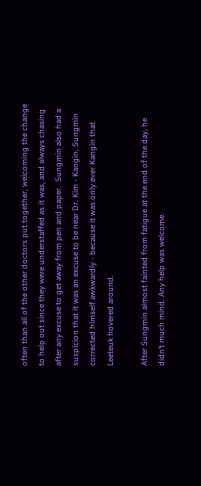often than all of the other doctors put together, welcoming the change to help out since they were understaffed as it was, and always chasing after any excuse to get away from pen and paper.  Sungmin also had a suspicion that it was an excuse to be near Dr. Kim - Kangin, Sungmin corrected himself awkwardly - because it was only ever Kangin that Leeteuk hovered around.

After Sungmin almost fainted from fatigue at the end of the day, he didn’t much mind. Any help was welcome.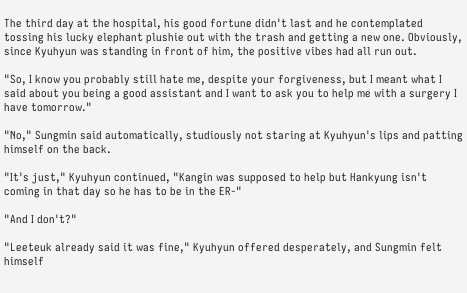The third day at the hospital, his good fortune didn't last and he contemplated tossing his lucky elephant plushie out with the trash and getting a new one. Obviously, since Kyuhyun was standing in front of him, the positive vibes had all run out.

"So, I know you probably still hate me, despite your forgiveness, but I meant what I said about you being a good assistant and I want to ask you to help me with a surgery I have tomorrow."

"No," Sungmin said automatically, studiously not staring at Kyuhyun's lips and patting himself on the back.

"It's just," Kyuhyun continued, "Kangin was supposed to help but Hankyung isn't coming in that day so he has to be in the ER-"

"And I don't?"

"Leeteuk already said it was fine," Kyuhyun offered desperately, and Sungmin felt himself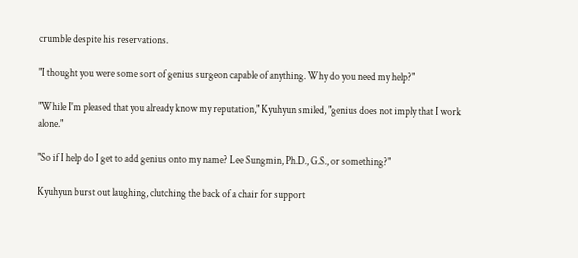crumble despite his reservations.

"I thought you were some sort of genius surgeon capable of anything. Why do you need my help?"

"While I'm pleased that you already know my reputation," Kyuhyun smiled, "genius does not imply that I work alone."

"So if I help do I get to add genius onto my name? Lee Sungmin, Ph.D., G.S., or something?"

Kyuhyun burst out laughing, clutching the back of a chair for support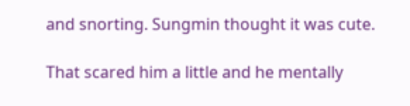and snorting. Sungmin thought it was cute.

That scared him a little and he mentally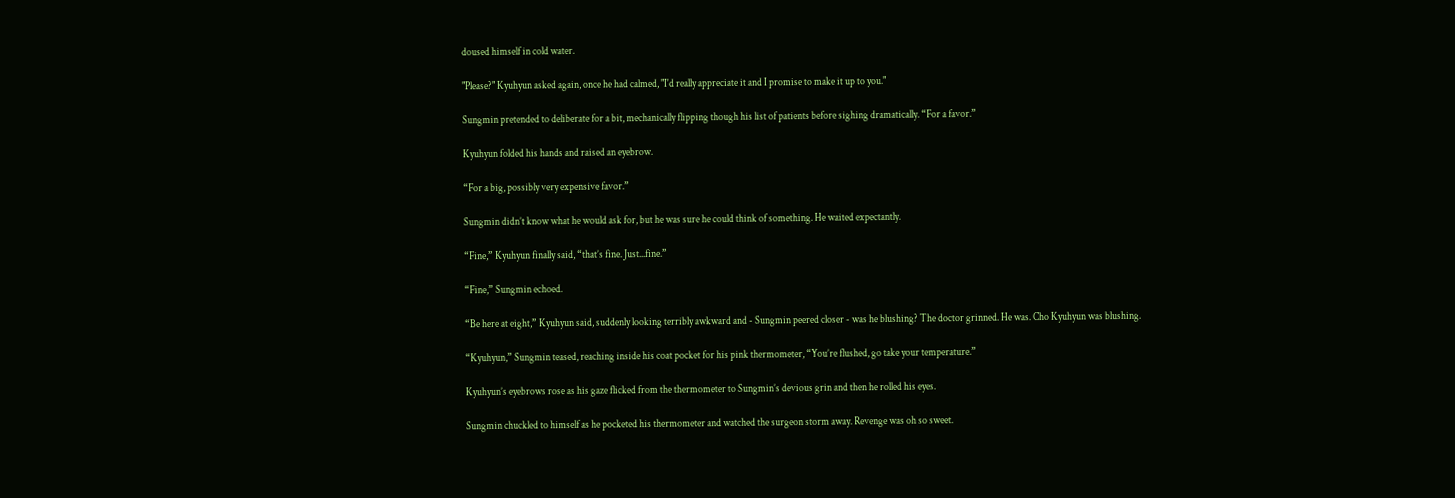doused himself in cold water.

"Please?" Kyuhyun asked again, once he had calmed, "I'd really appreciate it and I promise to make it up to you."

Sungmin pretended to deliberate for a bit, mechanically flipping though his list of patients before sighing dramatically. “For a favor.”

Kyuhyun folded his hands and raised an eyebrow.

“For a big, possibly very expensive favor.”

Sungmin didn’t know what he would ask for, but he was sure he could think of something. He waited expectantly.

“Fine,” Kyuhyun finally said, “that’s fine. Just...fine.”

“Fine,” Sungmin echoed.

“Be here at eight,” Kyuhyun said, suddenly looking terribly awkward and - Sungmin peered closer - was he blushing? The doctor grinned. He was. Cho Kyuhyun was blushing.

“Kyuhyun,” Sungmin teased, reaching inside his coat pocket for his pink thermometer, “You’re flushed, go take your temperature.”

Kyuhyun’s eyebrows rose as his gaze flicked from the thermometer to Sungmin’s devious grin and then he rolled his eyes.

Sungmin chuckled to himself as he pocketed his thermometer and watched the surgeon storm away. Revenge was oh so sweet.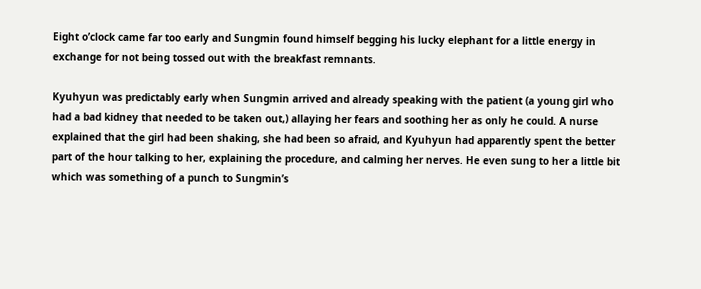Eight o’clock came far too early and Sungmin found himself begging his lucky elephant for a little energy in exchange for not being tossed out with the breakfast remnants.

Kyuhyun was predictably early when Sungmin arrived and already speaking with the patient (a young girl who had a bad kidney that needed to be taken out,) allaying her fears and soothing her as only he could. A nurse explained that the girl had been shaking, she had been so afraid, and Kyuhyun had apparently spent the better part of the hour talking to her, explaining the procedure, and calming her nerves. He even sung to her a little bit which was something of a punch to Sungmin’s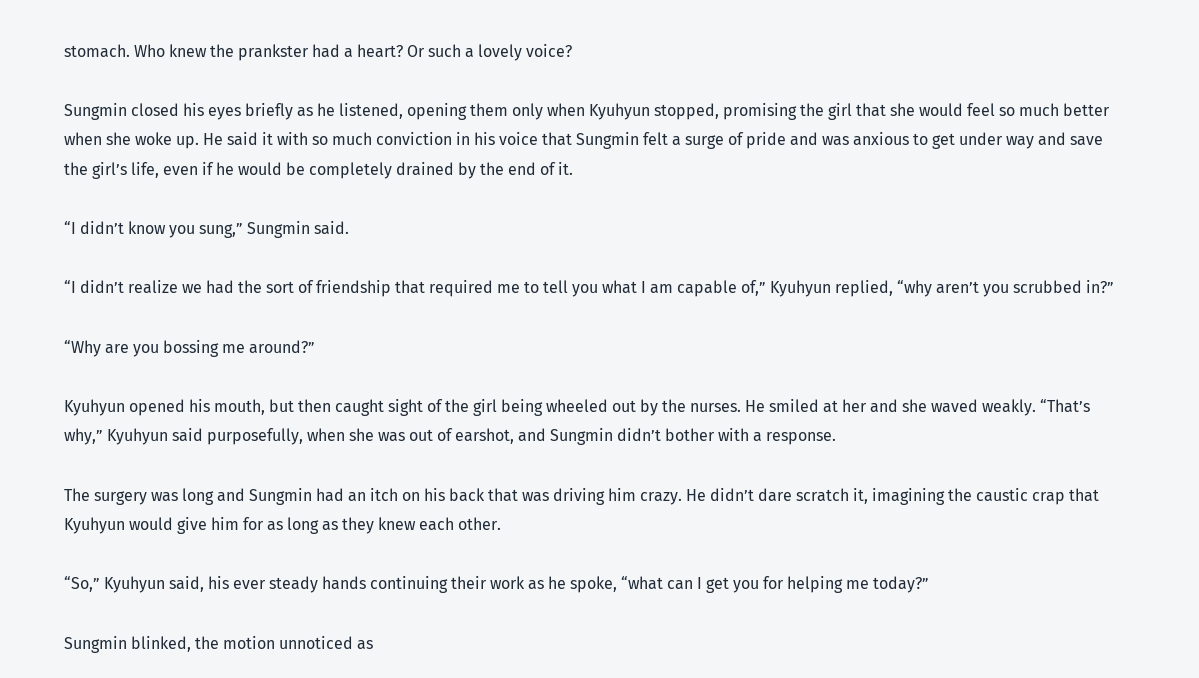stomach. Who knew the prankster had a heart? Or such a lovely voice?

Sungmin closed his eyes briefly as he listened, opening them only when Kyuhyun stopped, promising the girl that she would feel so much better when she woke up. He said it with so much conviction in his voice that Sungmin felt a surge of pride and was anxious to get under way and save the girl’s life, even if he would be completely drained by the end of it.

“I didn’t know you sung,” Sungmin said.

“I didn’t realize we had the sort of friendship that required me to tell you what I am capable of,” Kyuhyun replied, “why aren’t you scrubbed in?”

“Why are you bossing me around?”

Kyuhyun opened his mouth, but then caught sight of the girl being wheeled out by the nurses. He smiled at her and she waved weakly. “That’s why,” Kyuhyun said purposefully, when she was out of earshot, and Sungmin didn’t bother with a response.

The surgery was long and Sungmin had an itch on his back that was driving him crazy. He didn’t dare scratch it, imagining the caustic crap that Kyuhyun would give him for as long as they knew each other.

“So,” Kyuhyun said, his ever steady hands continuing their work as he spoke, “what can I get you for helping me today?”

Sungmin blinked, the motion unnoticed as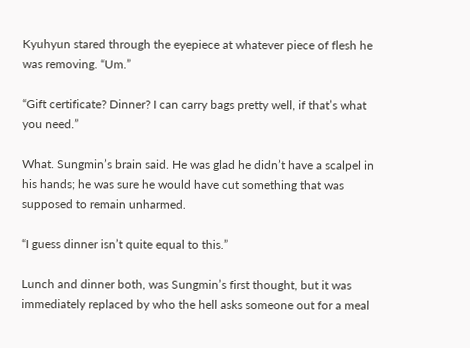Kyuhyun stared through the eyepiece at whatever piece of flesh he was removing. “Um.”

“Gift certificate? Dinner? I can carry bags pretty well, if that’s what you need.”

What. Sungmin’s brain said. He was glad he didn’t have a scalpel in his hands; he was sure he would have cut something that was supposed to remain unharmed.

“I guess dinner isn’t quite equal to this.”

Lunch and dinner both, was Sungmin’s first thought, but it was immediately replaced by who the hell asks someone out for a meal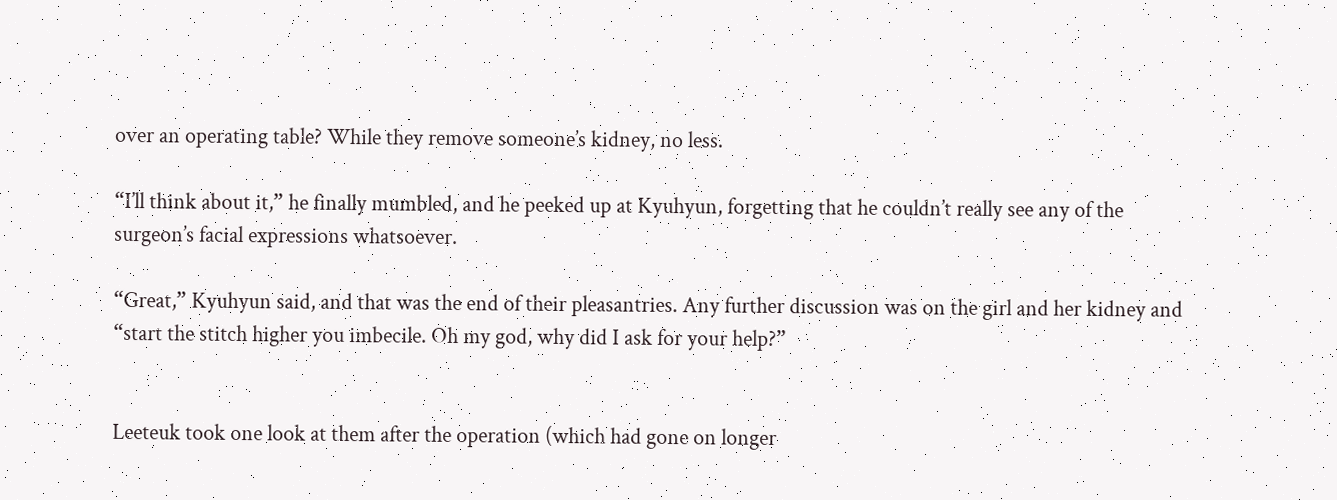over an operating table? While they remove someone’s kidney, no less.

“I’ll think about it,” he finally mumbled, and he peeked up at Kyuhyun, forgetting that he couldn’t really see any of the surgeon’s facial expressions whatsoever.

“Great,” Kyuhyun said, and that was the end of their pleasantries. Any further discussion was on the girl and her kidney and “start the stitch higher you imbecile. Oh my god, why did I ask for your help?”


Leeteuk took one look at them after the operation (which had gone on longer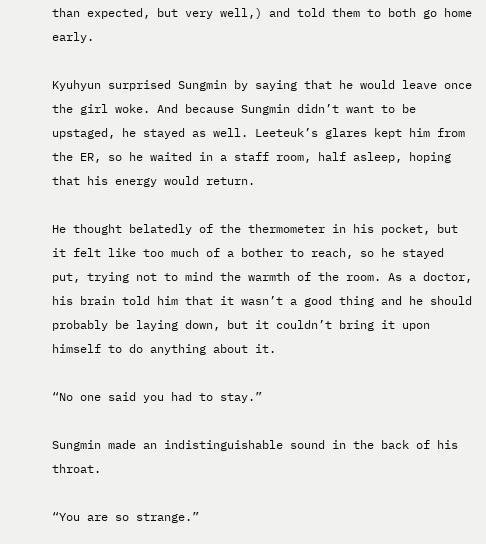than expected, but very well,) and told them to both go home early.

Kyuhyun surprised Sungmin by saying that he would leave once the girl woke. And because Sungmin didn’t want to be upstaged, he stayed as well. Leeteuk’s glares kept him from the ER, so he waited in a staff room, half asleep, hoping that his energy would return.

He thought belatedly of the thermometer in his pocket, but it felt like too much of a bother to reach, so he stayed put, trying not to mind the warmth of the room. As a doctor, his brain told him that it wasn’t a good thing and he should probably be laying down, but it couldn’t bring it upon himself to do anything about it.

“No one said you had to stay.”

Sungmin made an indistinguishable sound in the back of his throat.

“You are so strange.”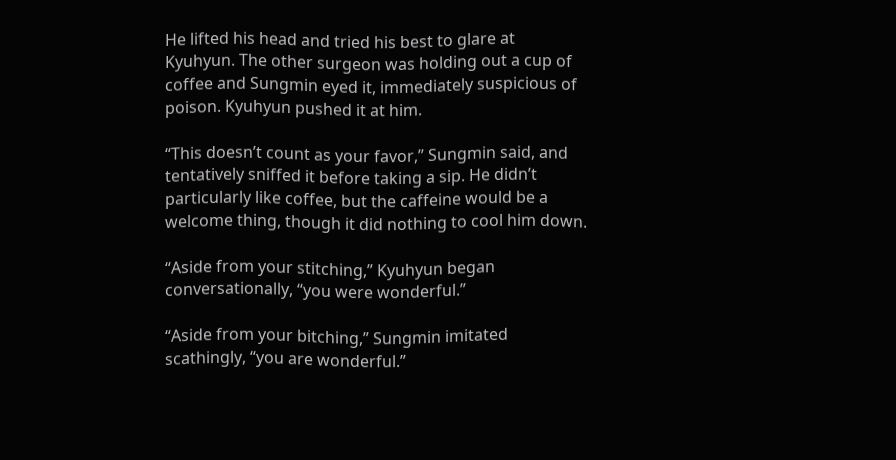He lifted his head and tried his best to glare at Kyuhyun. The other surgeon was holding out a cup of coffee and Sungmin eyed it, immediately suspicious of poison. Kyuhyun pushed it at him.

“This doesn’t count as your favor,” Sungmin said, and tentatively sniffed it before taking a sip. He didn’t particularly like coffee, but the caffeine would be a welcome thing, though it did nothing to cool him down.

“Aside from your stitching,” Kyuhyun began conversationally, “you were wonderful.”

“Aside from your bitching,” Sungmin imitated scathingly, “you are wonderful.”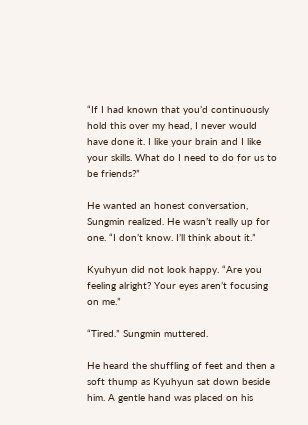“If I had known that you’d continuously hold this over my head, I never would have done it. I like your brain and I like your skills. What do I need to do for us to be friends?”

He wanted an honest conversation, Sungmin realized. He wasn’t really up for one. “I don’t know. I’ll think about it.”

Kyuhyun did not look happy. “Are you feeling alright? Your eyes aren’t focusing on me.”

“Tired.” Sungmin muttered.

He heard the shuffling of feet and then a soft thump as Kyuhyun sat down beside him. A gentle hand was placed on his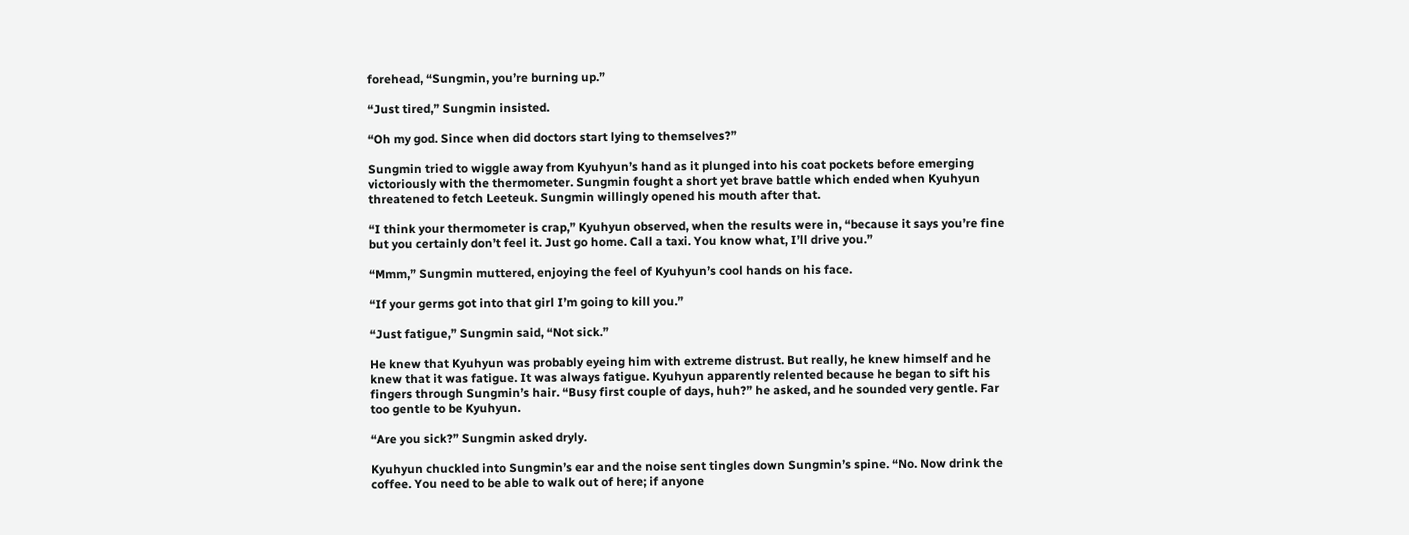forehead, “Sungmin, you’re burning up.”

“Just tired,” Sungmin insisted.

“Oh my god. Since when did doctors start lying to themselves?”

Sungmin tried to wiggle away from Kyuhyun’s hand as it plunged into his coat pockets before emerging victoriously with the thermometer. Sungmin fought a short yet brave battle which ended when Kyuhyun threatened to fetch Leeteuk. Sungmin willingly opened his mouth after that.

“I think your thermometer is crap,” Kyuhyun observed, when the results were in, “because it says you’re fine but you certainly don’t feel it. Just go home. Call a taxi. You know what, I’ll drive you.”

“Mmm,” Sungmin muttered, enjoying the feel of Kyuhyun’s cool hands on his face.

“If your germs got into that girl I’m going to kill you.”

“Just fatigue,” Sungmin said, “Not sick.”

He knew that Kyuhyun was probably eyeing him with extreme distrust. But really, he knew himself and he knew that it was fatigue. It was always fatigue. Kyuhyun apparently relented because he began to sift his fingers through Sungmin’s hair. “Busy first couple of days, huh?” he asked, and he sounded very gentle. Far too gentle to be Kyuhyun.

“Are you sick?” Sungmin asked dryly.

Kyuhyun chuckled into Sungmin’s ear and the noise sent tingles down Sungmin’s spine. “No. Now drink the coffee. You need to be able to walk out of here; if anyone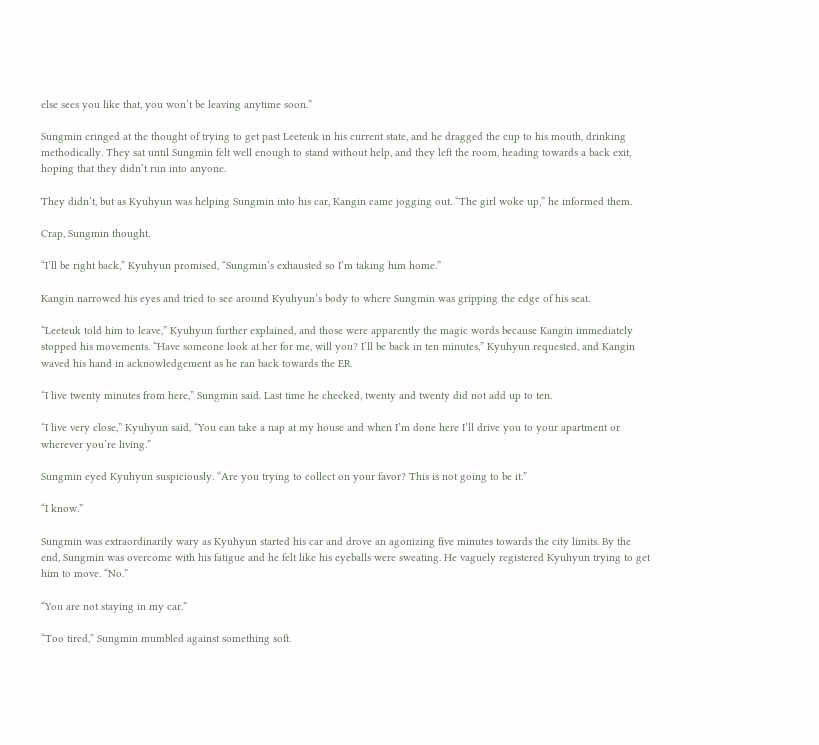else sees you like that, you won’t be leaving anytime soon.”

Sungmin cringed at the thought of trying to get past Leeteuk in his current state, and he dragged the cup to his mouth, drinking methodically. They sat until Sungmin felt well enough to stand without help, and they left the room, heading towards a back exit, hoping that they didn’t run into anyone.

They didn’t, but as Kyuhyun was helping Sungmin into his car, Kangin came jogging out. “The girl woke up,” he informed them.

Crap, Sungmin thought.

“I’ll be right back,” Kyuhyun promised, “Sungmin’s exhausted so I’m taking him home.”

Kangin narrowed his eyes and tried to see around Kyuhyun’s body to where Sungmin was gripping the edge of his seat.

“Leeteuk told him to leave,” Kyuhyun further explained, and those were apparently the magic words because Kangin immediately stopped his movements. “Have someone look at her for me, will you? I’ll be back in ten minutes,” Kyuhyun requested, and Kangin waved his hand in acknowledgement as he ran back towards the ER.

“I live twenty minutes from here,” Sungmin said. Last time he checked, twenty and twenty did not add up to ten.

“I live very close,” Kyuhyun said, “You can take a nap at my house and when I’m done here I’ll drive you to your apartment or wherever you’re living.”

Sungmin eyed Kyuhyun suspiciously. “Are you trying to collect on your favor? This is not going to be it.”

“I know.”

Sungmin was extraordinarily wary as Kyuhyun started his car and drove an agonizing five minutes towards the city limits. By the end, Sungmin was overcome with his fatigue and he felt like his eyeballs were sweating. He vaguely registered Kyuhyun trying to get him to move. “No.”

“You are not staying in my car.”

“Too tired,” Sungmin mumbled against something soft.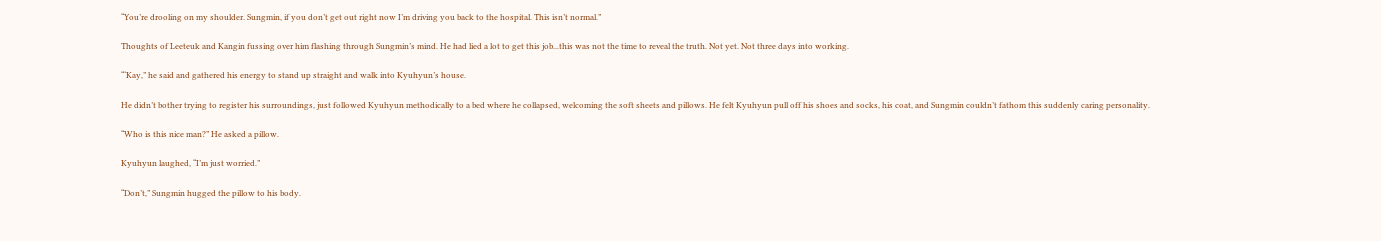“You’re drooling on my shoulder. Sungmin, if you don’t get out right now I’m driving you back to the hospital. This isn’t normal.”

Thoughts of Leeteuk and Kangin fussing over him flashing through Sungmin’s mind. He had lied a lot to get this job...this was not the time to reveal the truth. Not yet. Not three days into working.

“‘Kay,” he said and gathered his energy to stand up straight and walk into Kyuhyun’s house.

He didn’t bother trying to register his surroundings, just followed Kyuhyun methodically to a bed where he collapsed, welcoming the soft sheets and pillows. He felt Kyuhyun pull off his shoes and socks, his coat, and Sungmin couldn’t fathom this suddenly caring personality.

“Who is this nice man?” He asked a pillow.

Kyuhyun laughed, “I’m just worried.”

“Don’t,” Sungmin hugged the pillow to his body.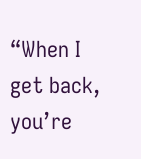“When I get back, you’re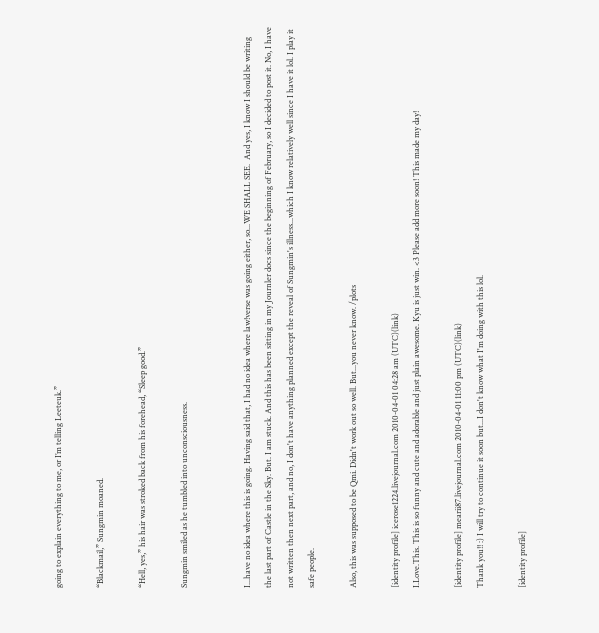going to explain everything to me, or I’m telling Leeteuk.”

“Blackmail,” Sungmin moaned.

“Hell, yes,” his hair was stroked back from his forehead, “Sleep good.”

Sungmin smiled as he tumbled into unconsciousness.


I...have no idea where this is going. Having said that, I had no idea where law!verse was going either, so...WE SHALL SEE.  And yes, I know I should be writing the last part of Castle in the Sky. But. I am stuck. And this has been sitting in my Journler docs since the beginning of February, so I decided to post it. No, I have not written then next part, and no, I don't have anything planned except the reveal of Sungmin's illness...which I know relatively well since I have it lol. I play it safe people.

Also, this was supposed to be Qmi. Didn't work out so well. But...you never know. /plots

[identity profile] icerose1224.livejournal.com 2010-04-01 04:28 am (UTC)(link)
I.Love.This. This is so funny and cute and adorable and just plain awesome. Kyu is just win. <3 Please add more soon! This made my day!

[identity profile] mearii87.livejournal.com 2010-04-01 11:00 pm (UTC)(link)
Thank you!! :) I will try to continue it soon but...I don't know what I'm doing with this lol.

[identity profile]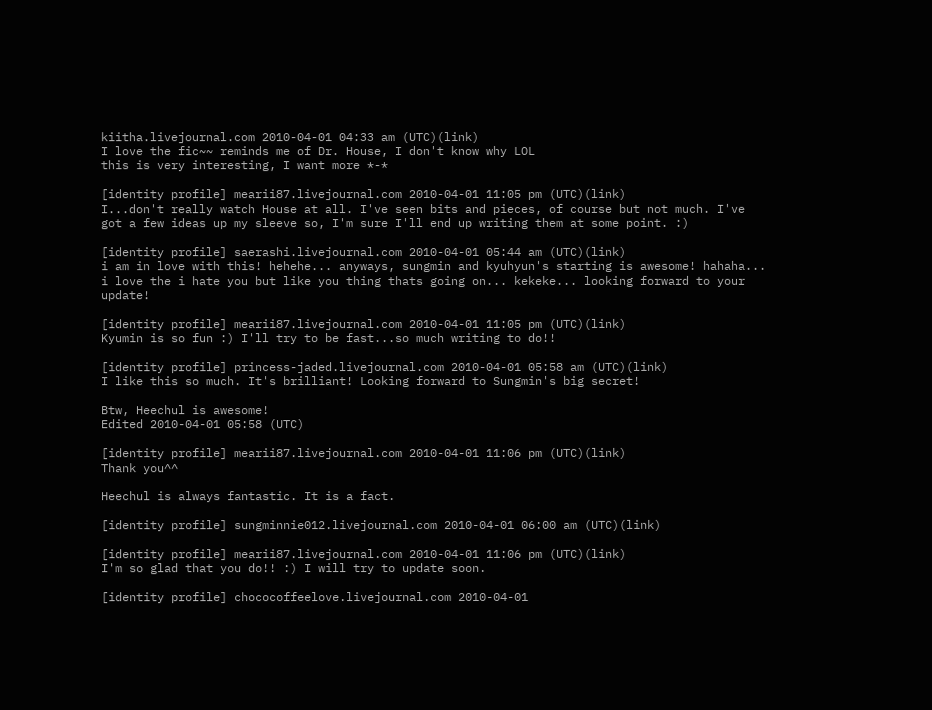kiitha.livejournal.com 2010-04-01 04:33 am (UTC)(link)
I love the fic~~ reminds me of Dr. House, I don't know why LOL
this is very interesting, I want more *-*

[identity profile] mearii87.livejournal.com 2010-04-01 11:05 pm (UTC)(link)
I...don't really watch House at all. I've seen bits and pieces, of course but not much. I've got a few ideas up my sleeve so, I'm sure I'll end up writing them at some point. :)

[identity profile] saerashi.livejournal.com 2010-04-01 05:44 am (UTC)(link)
i am in love with this! hehehe... anyways, sungmin and kyuhyun's starting is awesome! hahaha... i love the i hate you but like you thing thats going on... kekeke... looking forward to your update!

[identity profile] mearii87.livejournal.com 2010-04-01 11:05 pm (UTC)(link)
Kyumin is so fun :) I'll try to be fast...so much writing to do!!

[identity profile] princess-jaded.livejournal.com 2010-04-01 05:58 am (UTC)(link)
I like this so much. It's brilliant! Looking forward to Sungmin's big secret!

Btw, Heechul is awesome!
Edited 2010-04-01 05:58 (UTC)

[identity profile] mearii87.livejournal.com 2010-04-01 11:06 pm (UTC)(link)
Thank you^^

Heechul is always fantastic. It is a fact.

[identity profile] sungminnie012.livejournal.com 2010-04-01 06:00 am (UTC)(link)

[identity profile] mearii87.livejournal.com 2010-04-01 11:06 pm (UTC)(link)
I'm so glad that you do!! :) I will try to update soon.

[identity profile] chococoffeelove.livejournal.com 2010-04-01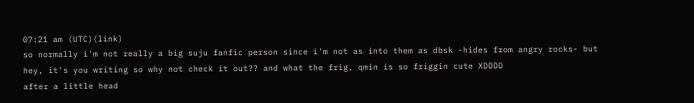07:21 am (UTC)(link)
so normally i'm not really a big suju fanfic person since i'm not as into them as dbsk -hides from angry rocks- but hey, it's you writing so why not check it out?? and what the frig, qmin is so friggin cute XDDDD
after a little head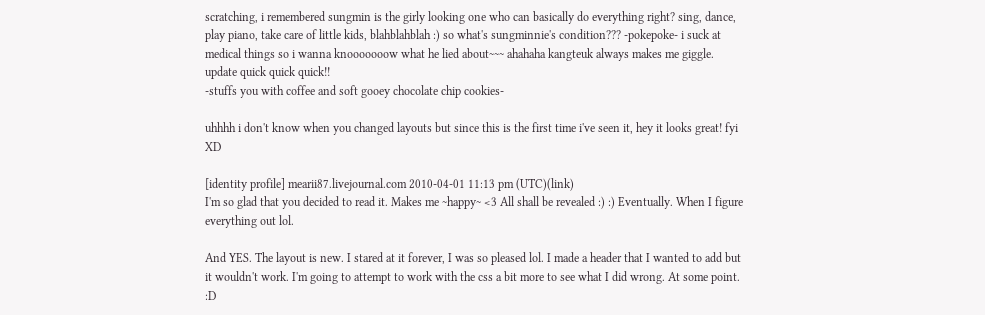scratching, i remembered sungmin is the girly looking one who can basically do everything right? sing, dance, play piano, take care of little kids, blahblahblah :) so what's sungminnie's condition??? -pokepoke- i suck at medical things so i wanna knooooooow what he lied about~~~ ahahaha kangteuk always makes me giggle. update quick quick quick!!
-stuffs you with coffee and soft gooey chocolate chip cookies-

uhhhh i don't know when you changed layouts but since this is the first time i've seen it, hey it looks great! fyi XD

[identity profile] mearii87.livejournal.com 2010-04-01 11:13 pm (UTC)(link)
I'm so glad that you decided to read it. Makes me ~happy~ <3 All shall be revealed :) :) Eventually. When I figure everything out lol.

And YES. The layout is new. I stared at it forever, I was so pleased lol. I made a header that I wanted to add but it wouldn't work. I'm going to attempt to work with the css a bit more to see what I did wrong. At some point. :D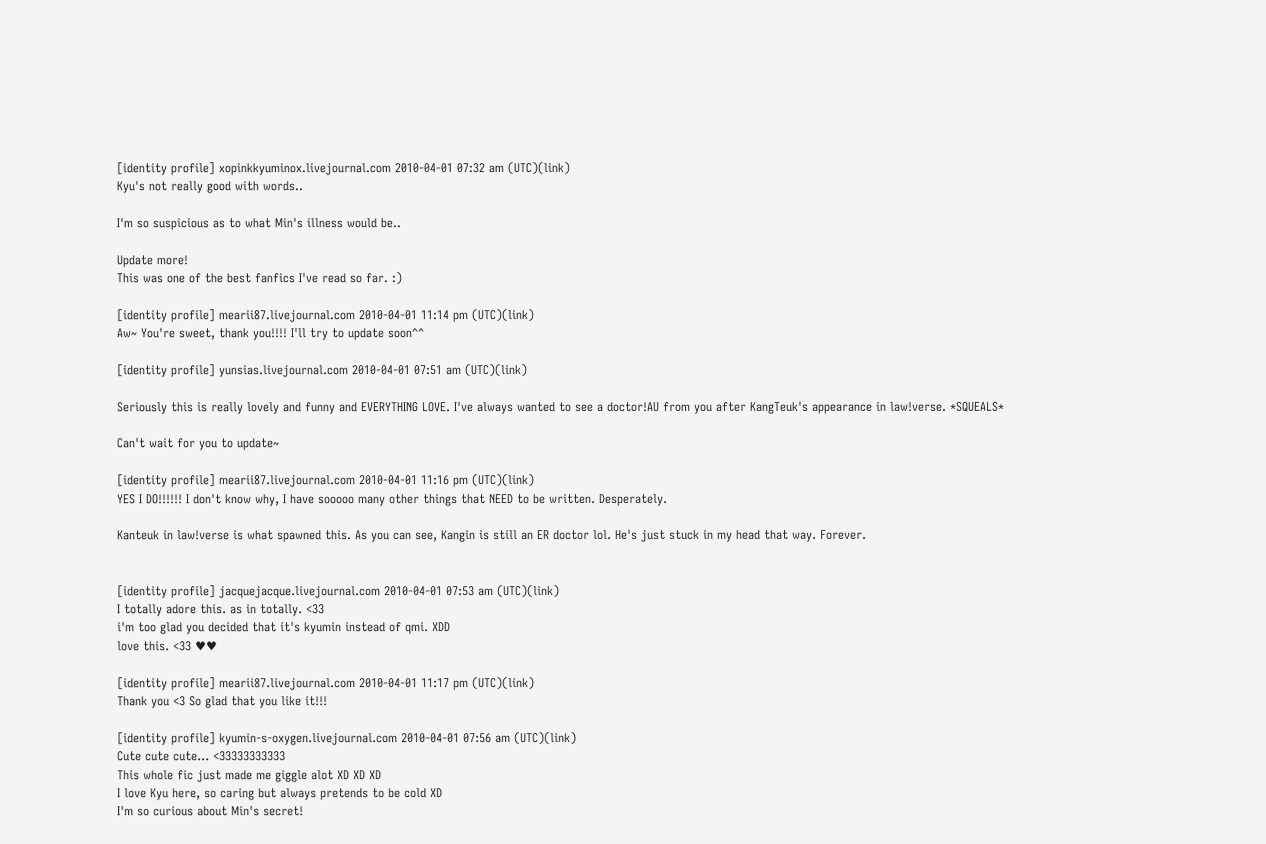[identity profile] xopinkkyuminox.livejournal.com 2010-04-01 07:32 am (UTC)(link)
Kyu's not really good with words..

I'm so suspicious as to what Min's illness would be..

Update more!
This was one of the best fanfics I've read so far. :)

[identity profile] mearii87.livejournal.com 2010-04-01 11:14 pm (UTC)(link)
Aw~ You're sweet, thank you!!!! I'll try to update soon^^

[identity profile] yunsias.livejournal.com 2010-04-01 07:51 am (UTC)(link)

Seriously this is really lovely and funny and EVERYTHING LOVE. I've always wanted to see a doctor!AU from you after KangTeuk's appearance in law!verse. *SQUEALS*

Can't wait for you to update~

[identity profile] mearii87.livejournal.com 2010-04-01 11:16 pm (UTC)(link)
YES I DO!!!!!! I don't know why, I have sooooo many other things that NEED to be written. Desperately.

Kanteuk in law!verse is what spawned this. As you can see, Kangin is still an ER doctor lol. He's just stuck in my head that way. Forever.


[identity profile] jacquejacque.livejournal.com 2010-04-01 07:53 am (UTC)(link)
I totally adore this. as in totally. <33
i'm too glad you decided that it's kyumin instead of qmi. XDD
love this. <33 ♥♥

[identity profile] mearii87.livejournal.com 2010-04-01 11:17 pm (UTC)(link)
Thank you <3 So glad that you like it!!!

[identity profile] kyumin-s-oxygen.livejournal.com 2010-04-01 07:56 am (UTC)(link)
Cute cute cute... <33333333333
This whole fic just made me giggle alot XD XD XD
I love Kyu here, so caring but always pretends to be cold XD
I'm so curious about Min's secret!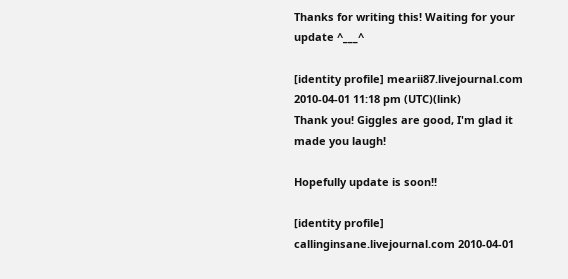Thanks for writing this! Waiting for your update ^___^

[identity profile] mearii87.livejournal.com 2010-04-01 11:18 pm (UTC)(link)
Thank you! Giggles are good, I'm glad it made you laugh!

Hopefully update is soon!!

[identity profile] callinginsane.livejournal.com 2010-04-01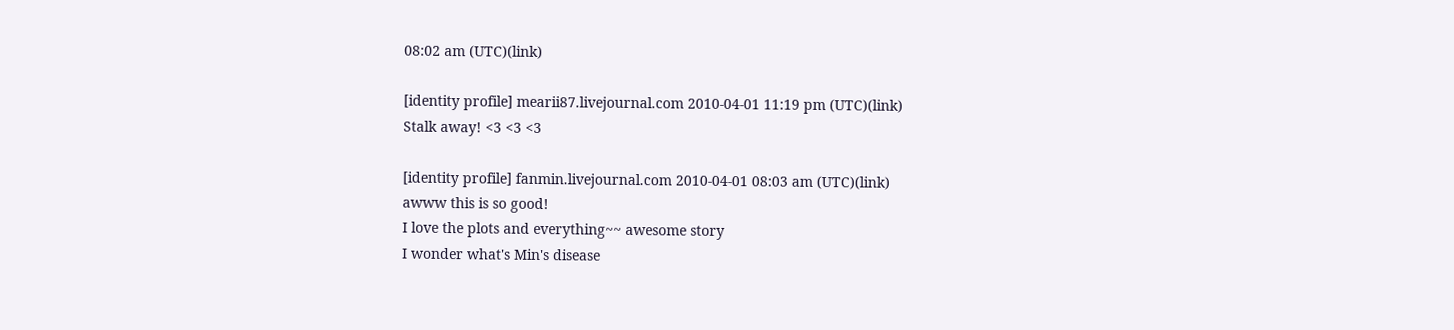08:02 am (UTC)(link)

[identity profile] mearii87.livejournal.com 2010-04-01 11:19 pm (UTC)(link)
Stalk away! <3 <3 <3

[identity profile] fanmin.livejournal.com 2010-04-01 08:03 am (UTC)(link)
awww this is so good!
I love the plots and everything~~ awesome story
I wonder what's Min's disease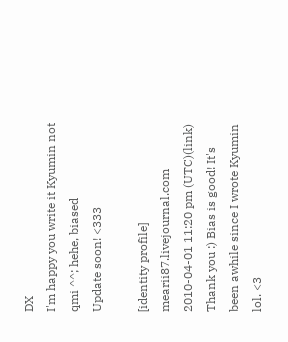DX
I'm happy you write it Kyumin not qmi ^^; hehe, biased
Update soon! <333

[identity profile] mearii87.livejournal.com 2010-04-01 11:20 pm (UTC)(link)
Thank you :) Bias is good! It's been awhile since I wrote Kyumin lol. <3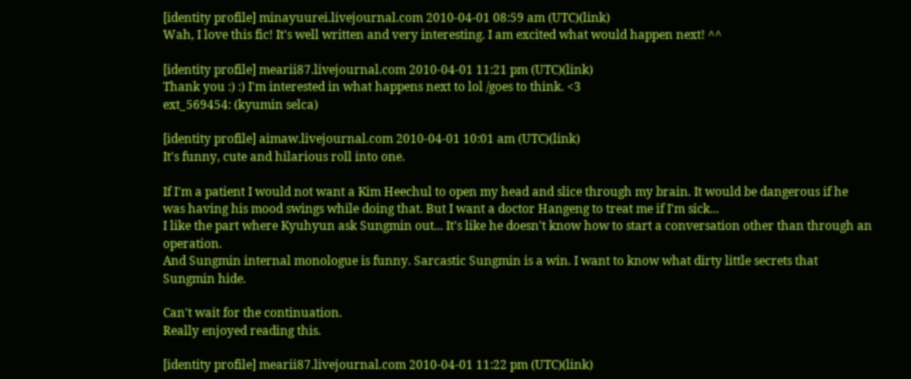[identity profile] minayuurei.livejournal.com 2010-04-01 08:59 am (UTC)(link)
Wah, I love this fic! It's well written and very interesting. I am excited what would happen next! ^^

[identity profile] mearii87.livejournal.com 2010-04-01 11:21 pm (UTC)(link)
Thank you :) :) I'm interested in what happens next to lol /goes to think. <3
ext_569454: (kyumin selca)

[identity profile] aimaw.livejournal.com 2010-04-01 10:01 am (UTC)(link)
It's funny, cute and hilarious roll into one.

If I'm a patient I would not want a Kim Heechul to open my head and slice through my brain. It would be dangerous if he was having his mood swings while doing that. But I want a doctor Hangeng to treat me if I'm sick...
I like the part where Kyuhyun ask Sungmin out... It's like he doesn't know how to start a conversation other than through an operation.
And Sungmin internal monologue is funny. Sarcastic Sungmin is a win. I want to know what dirty little secrets that Sungmin hide.

Can't wait for the continuation.
Really enjoyed reading this.

[identity profile] mearii87.livejournal.com 2010-04-01 11:22 pm (UTC)(link)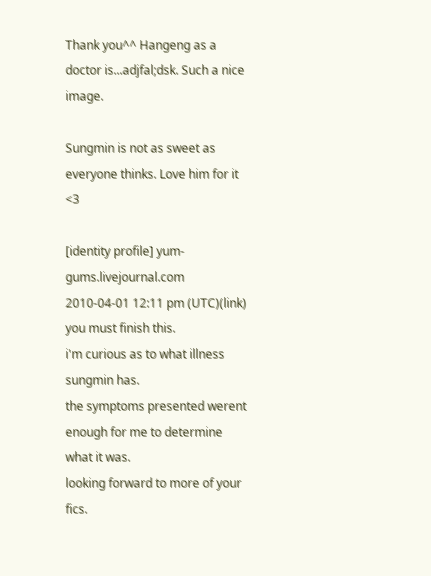Thank you^^ Hangeng as a doctor is...adjfal;dsk. Such a nice image.

Sungmin is not as sweet as everyone thinks. Love him for it <3

[identity profile] yum-gums.livejournal.com 2010-04-01 12:11 pm (UTC)(link)
you must finish this.
i'm curious as to what illness sungmin has.
the symptoms presented werent enough for me to determine what it was.
looking forward to more of your fics.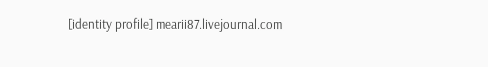[identity profile] mearii87.livejournal.com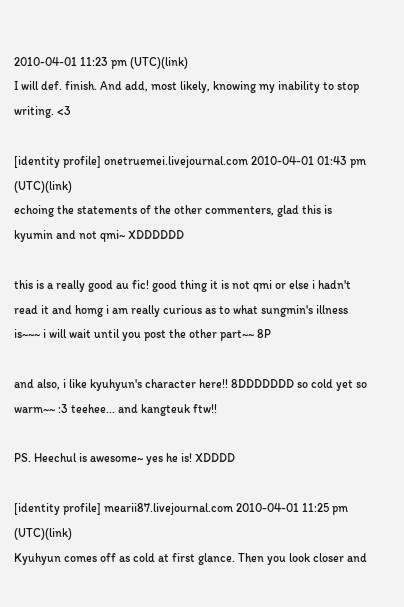2010-04-01 11:23 pm (UTC)(link)
I will def. finish. And add, most likely, knowing my inability to stop writing. <3

[identity profile] onetruemei.livejournal.com 2010-04-01 01:43 pm (UTC)(link)
echoing the statements of the other commenters, glad this is kyumin and not qmi~ XDDDDDD

this is a really good au fic! good thing it is not qmi or else i hadn't read it and homg i am really curious as to what sungmin's illness is~~~ i will wait until you post the other part~~ 8P

and also, i like kyuhyun's character here!! 8DDDDDDD so cold yet so warm~~ :3 teehee... and kangteuk ftw!!

PS. Heechul is awesome~ yes he is! XDDDD

[identity profile] mearii87.livejournal.com 2010-04-01 11:25 pm (UTC)(link)
Kyuhyun comes off as cold at first glance. Then you look closer and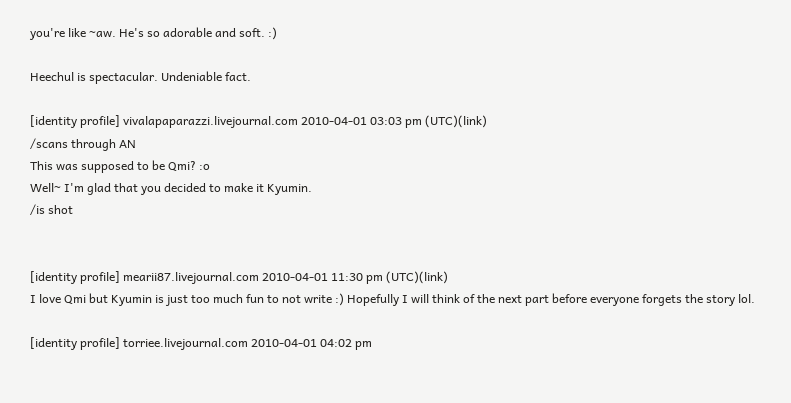you're like ~aw. He's so adorable and soft. :)

Heechul is spectacular. Undeniable fact.

[identity profile] vivalapaparazzi.livejournal.com 2010-04-01 03:03 pm (UTC)(link)
/scans through AN
This was supposed to be Qmi? :o
Well~ I'm glad that you decided to make it Kyumin.
/is shot


[identity profile] mearii87.livejournal.com 2010-04-01 11:30 pm (UTC)(link)
I love Qmi but Kyumin is just too much fun to not write :) Hopefully I will think of the next part before everyone forgets the story lol.

[identity profile] torriee.livejournal.com 2010-04-01 04:02 pm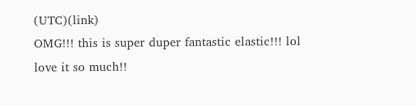(UTC)(link)
OMG!!! this is super duper fantastic elastic!!! lol
love it so much!!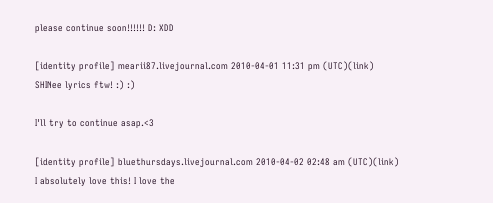please continue soon!!!!!! D: XDD

[identity profile] mearii87.livejournal.com 2010-04-01 11:31 pm (UTC)(link)
SHINee lyrics ftw! :) :)

I'll try to continue asap.<3

[identity profile] bluethursdays.livejournal.com 2010-04-02 02:48 am (UTC)(link)
I absolutely love this! I love the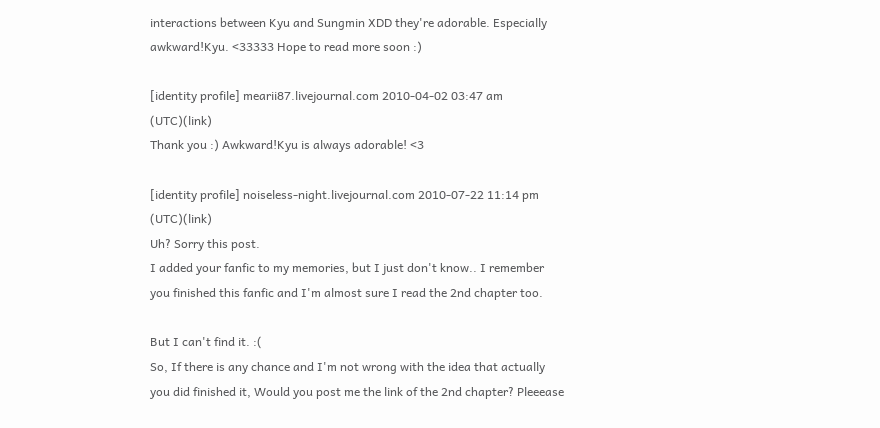interactions between Kyu and Sungmin XDD they're adorable. Especially awkward!Kyu. <33333 Hope to read more soon :)

[identity profile] mearii87.livejournal.com 2010-04-02 03:47 am (UTC)(link)
Thank you :) Awkward!Kyu is always adorable! <3

[identity profile] noiseless-night.livejournal.com 2010-07-22 11:14 pm (UTC)(link)
Uh? Sorry this post.
I added your fanfic to my memories, but I just don't know.. I remember you finished this fanfic and I'm almost sure I read the 2nd chapter too.

But I can't find it. :(
So, If there is any chance and I'm not wrong with the idea that actually you did finished it, Would you post me the link of the 2nd chapter? Pleeease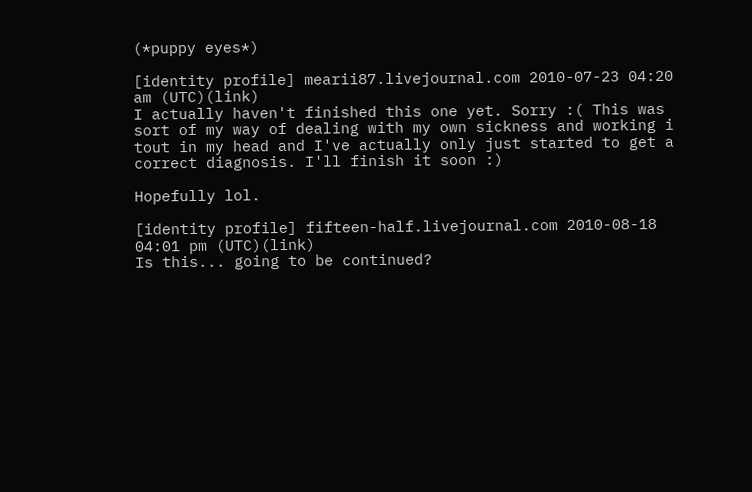(*puppy eyes*)

[identity profile] mearii87.livejournal.com 2010-07-23 04:20 am (UTC)(link)
I actually haven't finished this one yet. Sorry :( This was sort of my way of dealing with my own sickness and working i tout in my head and I've actually only just started to get a correct diagnosis. I'll finish it soon :)

Hopefully lol.

[identity profile] fifteen-half.livejournal.com 2010-08-18 04:01 pm (UTC)(link)
Is this... going to be continued?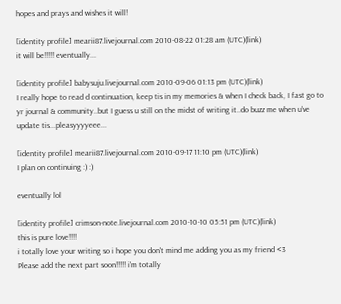hopes and prays and wishes it will!

[identity profile] mearii87.livejournal.com 2010-08-22 01:28 am (UTC)(link)
it will be!!!!! eventually...

[identity profile] babysuju.livejournal.com 2010-09-06 01:13 pm (UTC)(link)
I really hope to read d continuation, keep tis in my memories & when I check back, I fast go to yr journal & community..but I guess u still on the midst of writing it..do buzz me when u've update tis...pleasyyyyeee...

[identity profile] mearii87.livejournal.com 2010-09-17 11:10 pm (UTC)(link)
I plan on continuing :) :)

eventually lol

[identity profile] crimson-note.livejournal.com 2010-10-10 05:51 pm (UTC)(link)
this is pure love!!!!
i totally love your writing so i hope you don't mind me adding you as my friend <3
Please add the next part soon!!!!! i'm totally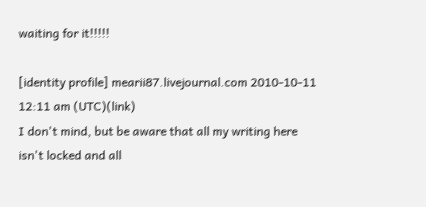waiting for it!!!!!

[identity profile] mearii87.livejournal.com 2010-10-11 12:11 am (UTC)(link)
I don't mind, but be aware that all my writing here isn't locked and all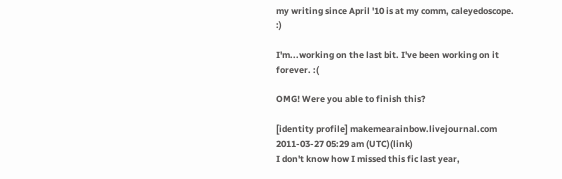my writing since April '10 is at my comm, caleyedoscope. :)

I'm...working on the last bit. I've been working on it forever. :(

OMG! Were you able to finish this?

[identity profile] makemearainbow.livejournal.com 2011-03-27 05:29 am (UTC)(link)
I don't know how I missed this fic last year,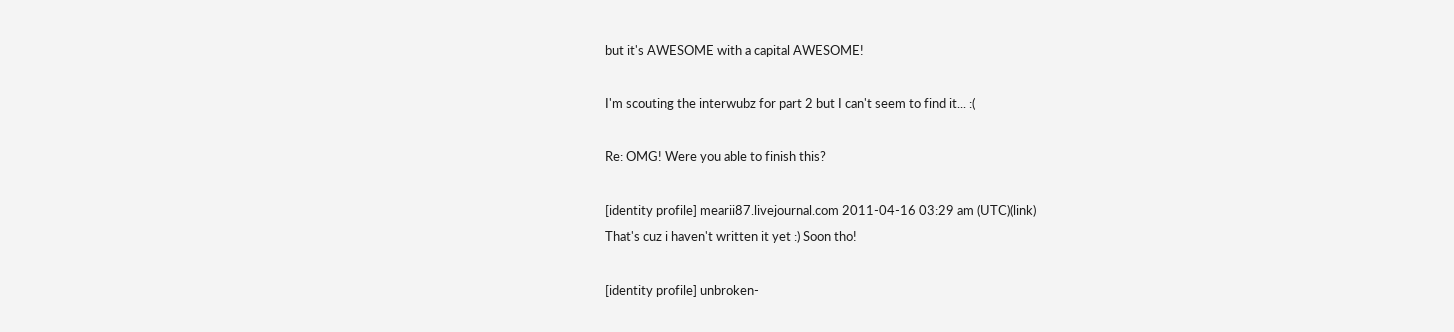but it's AWESOME with a capital AWESOME!

I'm scouting the interwubz for part 2 but I can't seem to find it... :(

Re: OMG! Were you able to finish this?

[identity profile] mearii87.livejournal.com 2011-04-16 03:29 am (UTC)(link)
That's cuz i haven't written it yet :) Soon tho!

[identity profile] unbroken-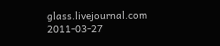glass.livejournal.com 2011-03-27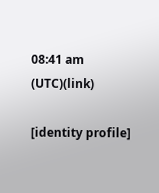08:41 am (UTC)(link)

[identity profile]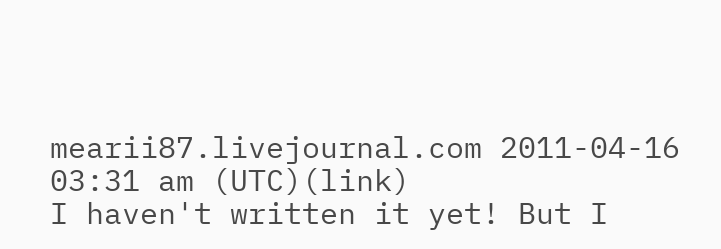mearii87.livejournal.com 2011-04-16 03:31 am (UTC)(link)
I haven't written it yet! But I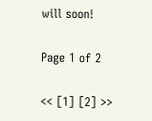will soon!

Page 1 of 2

<< [1] [2] >>